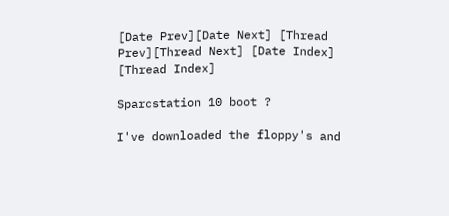[Date Prev][Date Next] [Thread Prev][Thread Next] [Date Index] [Thread Index]

Sparcstation 10 boot ?

I've downloaded the floppy's and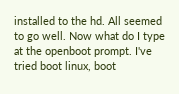installed to the hd. All seemed to go well. Now what do I type at the openboot prompt. I've tried boot linux, boot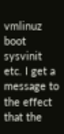vmlinuz boot sysvinit etc. I get a message to the effect that the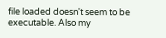file loaded doesn't seem to be executable. Also my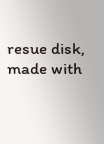resue disk, made with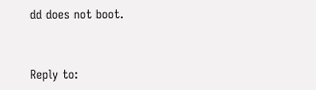dd does not boot.


Reply to: